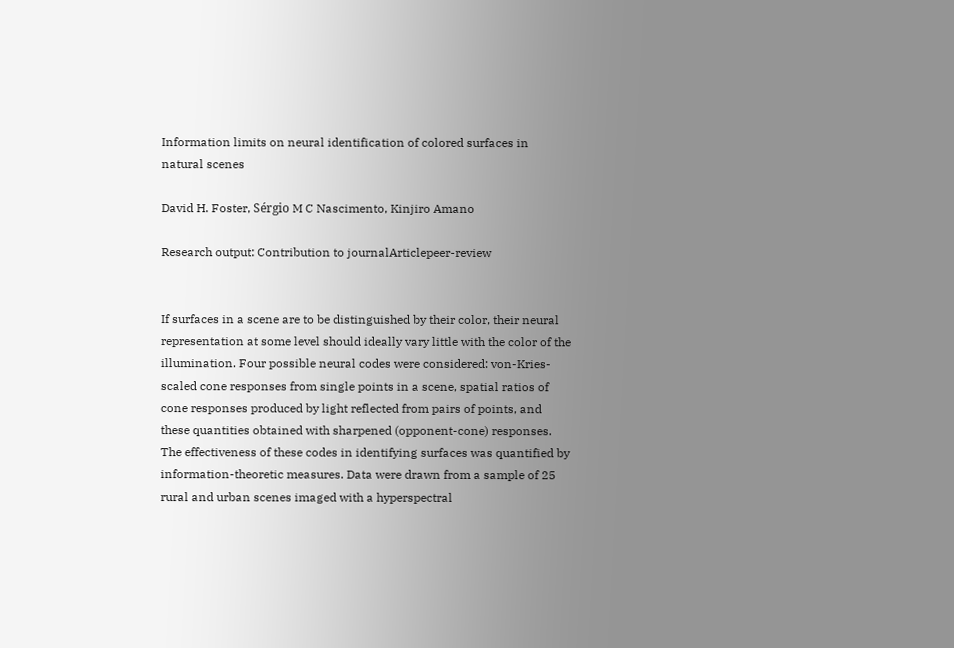Information limits on neural identification of colored surfaces in natural scenes

David H. Foster, Sérgio M C Nascimento, Kinjiro Amano

Research output: Contribution to journalArticlepeer-review


If surfaces in a scene are to be distinguished by their color, their neural representation at some level should ideally vary little with the color of the illumination. Four possible neural codes were considered: von-Kries-scaled cone responses from single points in a scene, spatial ratios of cone responses produced by light reflected from pairs of points, and these quantities obtained with sharpened (opponent-cone) responses. The effectiveness of these codes in identifying surfaces was quantified by information-theoretic measures. Data were drawn from a sample of 25 rural and urban scenes imaged with a hyperspectral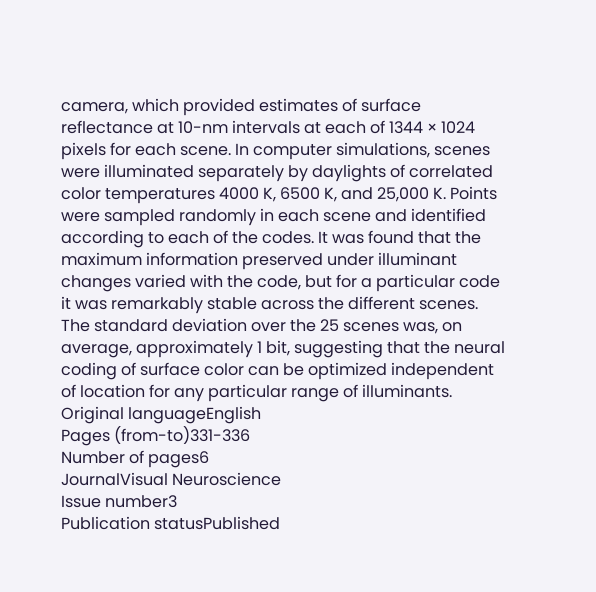camera, which provided estimates of surface reflectance at 10-nm intervals at each of 1344 × 1024 pixels for each scene. In computer simulations, scenes were illuminated separately by daylights of correlated color temperatures 4000 K, 6500 K, and 25,000 K. Points were sampled randomly in each scene and identified according to each of the codes. It was found that the maximum information preserved under illuminant changes varied with the code, but for a particular code it was remarkably stable across the different scenes. The standard deviation over the 25 scenes was, on average, approximately 1 bit, suggesting that the neural coding of surface color can be optimized independent of location for any particular range of illuminants.
Original languageEnglish
Pages (from-to)331-336
Number of pages6
JournalVisual Neuroscience
Issue number3
Publication statusPublished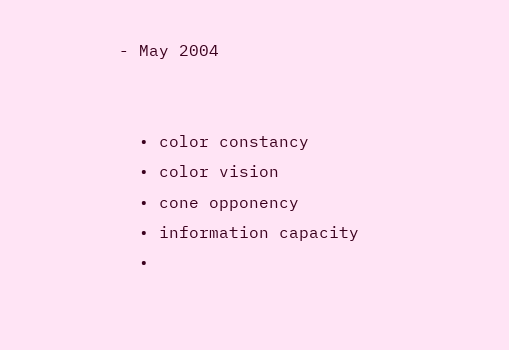- May 2004


  • color constancy
  • color vision
  • cone opponency
  • information capacity
  •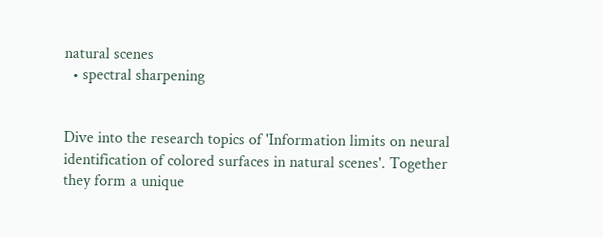natural scenes
  • spectral sharpening


Dive into the research topics of 'Information limits on neural identification of colored surfaces in natural scenes'. Together they form a unique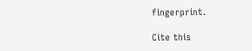fingerprint.

Cite this